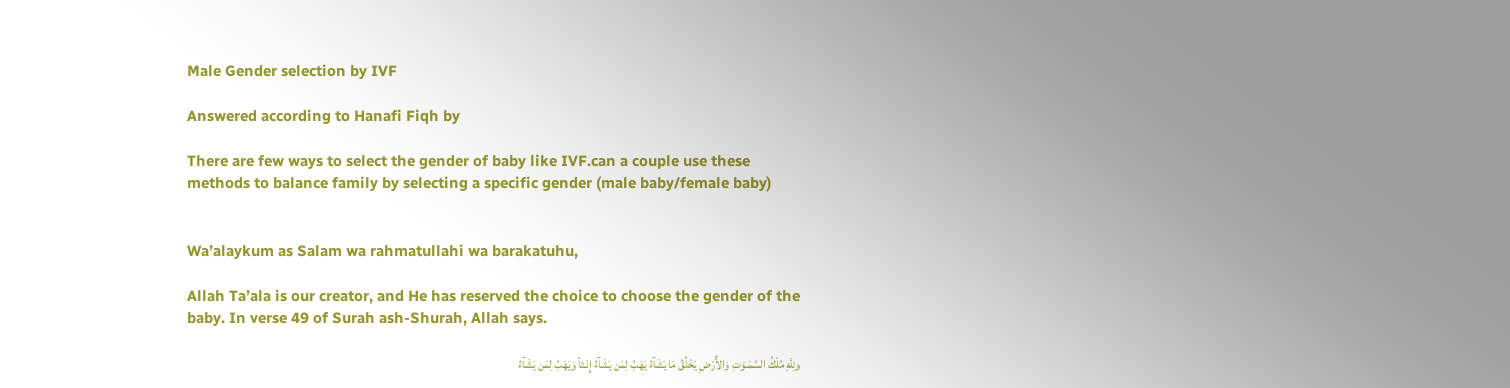Male Gender selection by IVF

Answered according to Hanafi Fiqh by

There are few ways to select the gender of baby like IVF.can a couple use these methods to balance family by selecting a specific gender (male baby/female baby)


Wa’alaykum as Salam wa rahmatullahi wa barakatuhu,

Allah Ta’ala is our creator, and He has reserved the choice to choose the gender of the baby. In verse 49 of Surah ash-Shurah, Allah says.

ولِلَّهِ مُلْكُ السَّمَـوَتِ وَالاٌّرْضِ يَخْلُقُ مَا يَشَآءُ يَهَبُ لِمَن يَشَآءُ إِنَـثاً وَيَهَبُ لِمَن يَشَآءُ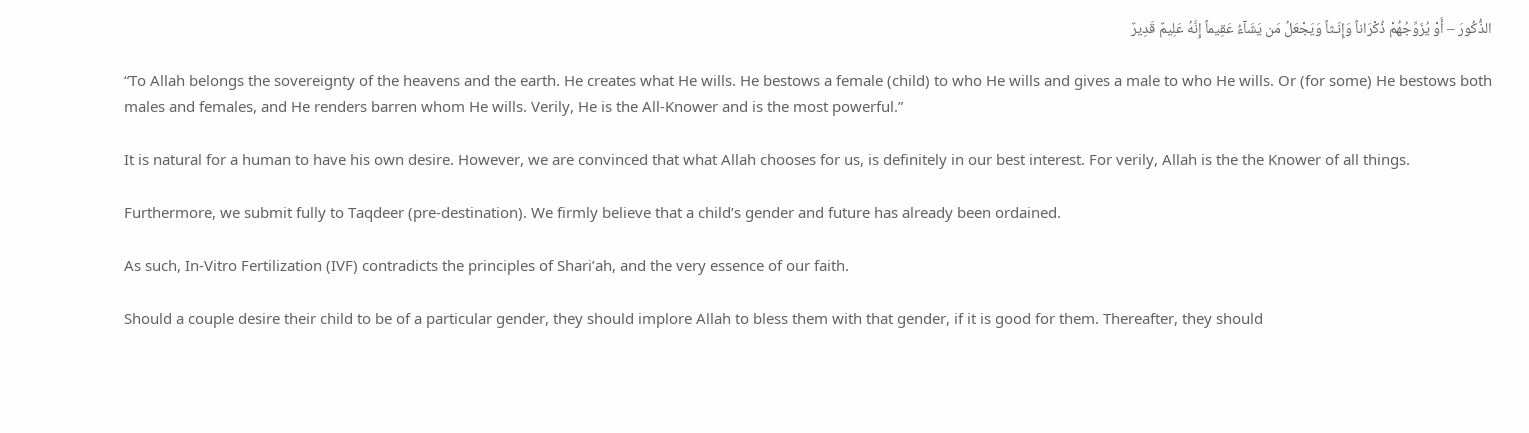الذُّكُورَ – أَوْ يُزَوِّجُهُمْ ذُكْرَاناً وَإِنَـثاً وَيَجْعَلُ مَن يَشَآءُ عَقِيماً إِنَّهُ عَلِيمٌ قَدِيرٌ

“To Allah belongs the sovereignty of the heavens and the earth. He creates what He wills. He bestows a female (child) to who He wills and gives a male to who He wills. Or (for some) He bestows both males and females, and He renders barren whom He wills. Verily, He is the All-Knower and is the most powerful.”

It is natural for a human to have his own desire. However, we are convinced that what Allah chooses for us, is definitely in our best interest. For verily, Allah is the the Knower of all things.

Furthermore, we submit fully to Taqdeer (pre-destination). We firmly believe that a child’s gender and future has already been ordained.

As such, In-Vitro Fertilization (IVF) contradicts the principles of Shari’ah, and the very essence of our faith.

Should a couple desire their child to be of a particular gender, they should implore Allah to bless them with that gender, if it is good for them. Thereafter, they should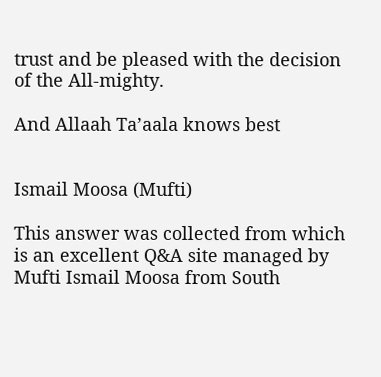trust and be pleased with the decision of the All-mighty.

And Allaah Ta’aala knows best


Ismail Moosa (Mufti)

This answer was collected from which is an excellent Q&A site managed by Mufti Ismail Moosa from South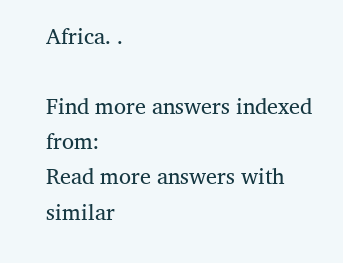Africa. .

Find more answers indexed from:
Read more answers with similar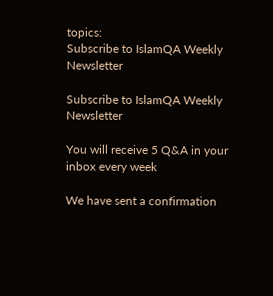topics:
Subscribe to IslamQA Weekly Newsletter

Subscribe to IslamQA Weekly Newsletter

You will receive 5 Q&A in your inbox every week

We have sent a confirmation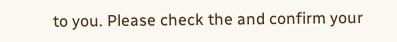to you. Please check the and confirm your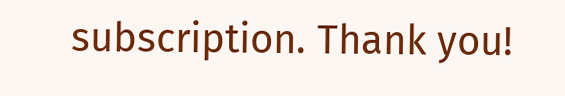subscription. Thank you!